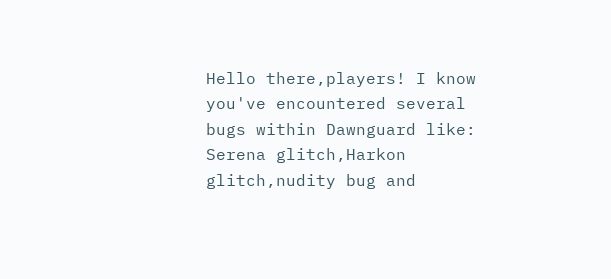Hello there,players! I know you've encountered several bugs within Dawnguard like: Serena glitch,Harkon glitch,nudity bug and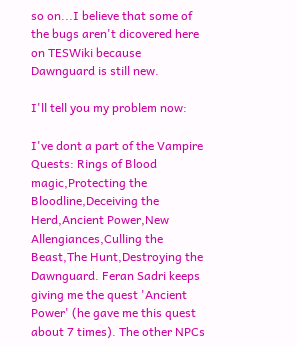so on...I believe that some of the bugs aren't dicovered here on TESWiki because Dawnguard is still new.

I'll tell you my problem now:

I've dont a part of the Vampire Quests: Rings of Blood magic,Protecting the Bloodline,Deceiving the Herd,Ancient Power,New Allengiances,Culling the Beast,The Hunt,Destroying the Dawnguard. Feran Sadri keeps giving me the quest 'Ancient Power' (he gave me this quest about 7 times). The other NPCs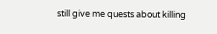still give me quests about killing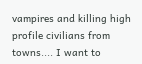vampires and killing high profile civilians from towns.... I want to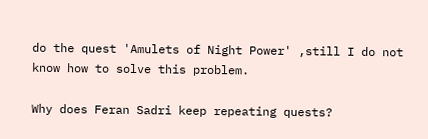do the quest 'Amulets of Night Power' ,still I do not know how to solve this problem.

Why does Feran Sadri keep repeating quests?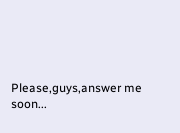Please,guys,answer me soon...